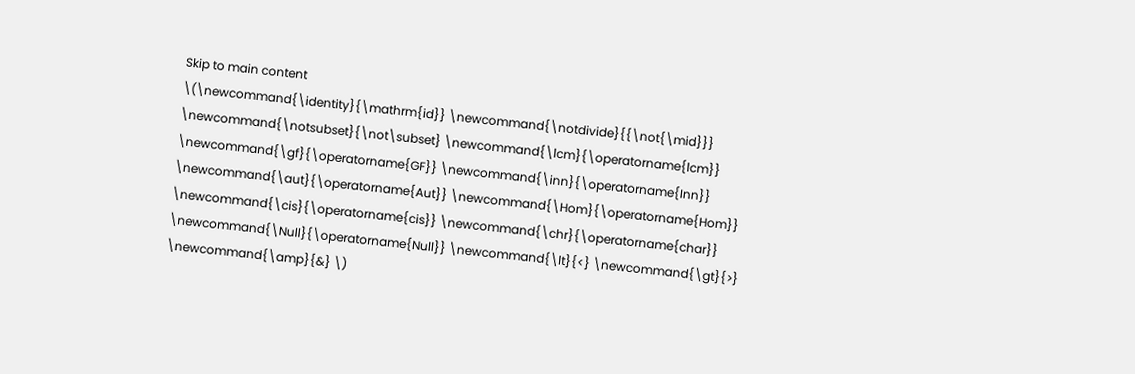Skip to main content
\(\newcommand{\identity}{\mathrm{id}} \newcommand{\notdivide}{{\not{\mid}}} \newcommand{\notsubset}{\not\subset} \newcommand{\lcm}{\operatorname{lcm}} \newcommand{\gf}{\operatorname{GF}} \newcommand{\inn}{\operatorname{Inn}} \newcommand{\aut}{\operatorname{Aut}} \newcommand{\Hom}{\operatorname{Hom}} \newcommand{\cis}{\operatorname{cis}} \newcommand{\chr}{\operatorname{char}} \newcommand{\Null}{\operatorname{Null}} \newcommand{\lt}{<} \newcommand{\gt}{>} \newcommand{\amp}{&} \)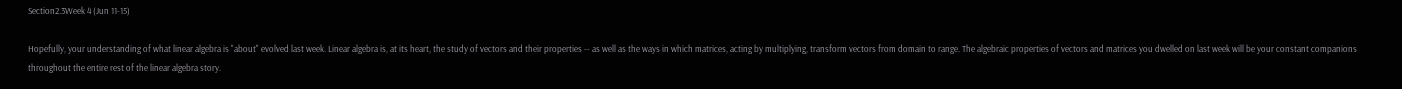Section2.3Week 4 (Jun 11-15)

Hopefully, your understanding of what linear algebra is "about" evolved last week. Linear algebra is, at its heart, the study of vectors and their properties -- as well as the ways in which matrices, acting by multiplying, transform vectors from domain to range. The algebraic properties of vectors and matrices you dwelled on last week will be your constant companions throughout the entire rest of the linear algebra story.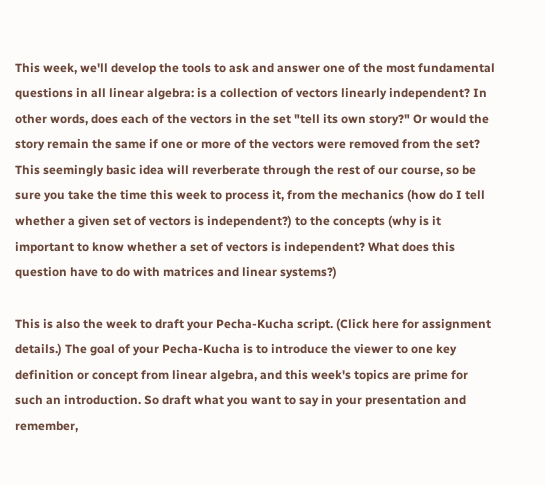This week, we'll develop the tools to ask and answer one of the most fundamental questions in all linear algebra: is a collection of vectors linearly independent? In other words, does each of the vectors in the set "tell its own story?" Or would the story remain the same if one or more of the vectors were removed from the set? This seemingly basic idea will reverberate through the rest of our course, so be sure you take the time this week to process it, from the mechanics (how do I tell whether a given set of vectors is independent?) to the concepts (why is it important to know whether a set of vectors is independent? What does this question have to do with matrices and linear systems?)

This is also the week to draft your Pecha-Kucha script. (Click here for assignment details.) The goal of your Pecha-Kucha is to introduce the viewer to one key definition or concept from linear algebra, and this week's topics are prime for such an introduction. So draft what you want to say in your presentation and remember,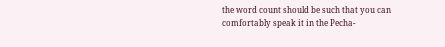the word count should be such that you can comfortably speak it in the Pecha-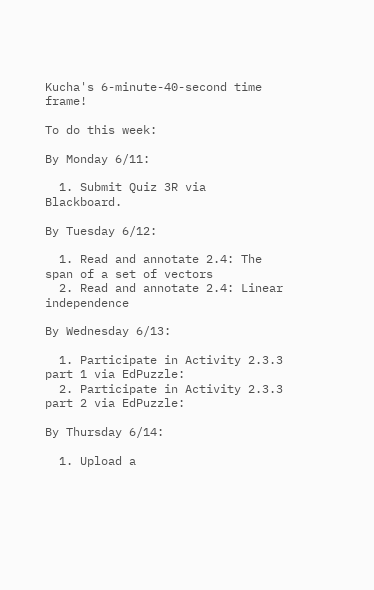Kucha's 6-minute-40-second time frame!

To do this week:

By Monday 6/11:

  1. Submit Quiz 3R via Blackboard.

By Tuesday 6/12:

  1. Read and annotate 2.4: The span of a set of vectors
  2. Read and annotate 2.4: Linear independence

By Wednesday 6/13:

  1. Participate in Activity 2.3.3 part 1 via EdPuzzle:
  2. Participate in Activity 2.3.3 part 2 via EdPuzzle:

By Thursday 6/14:

  1. Upload a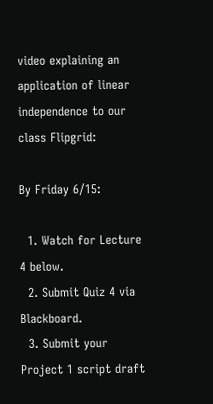video explaining an application of linear independence to our class Flipgrid:

By Friday 6/15:

  1. Watch for Lecture 4 below.
  2. Submit Quiz 4 via Blackboard.
  3. Submit your Project 1 script draft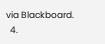via Blackboard.
  4.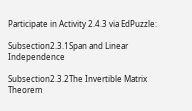Participate in Activity 2.4.3 via EdPuzzle:

Subsection2.3.1Span and Linear Independence

Subsection2.3.2The Invertible Matrix Theorem